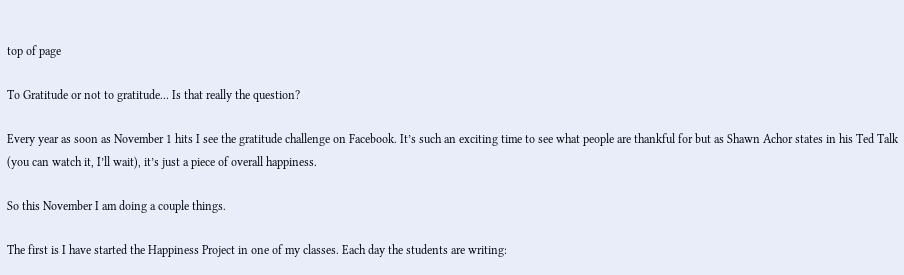top of page

To Gratitude or not to gratitude... Is that really the question?

Every year as soon as November 1 hits I see the gratitude challenge on Facebook. It’s such an exciting time to see what people are thankful for but as Shawn Achor states in his Ted Talk (you can watch it, I’ll wait), it’s just a piece of overall happiness.

So this November I am doing a couple things.

The first is I have started the Happiness Project in one of my classes. Each day the students are writing: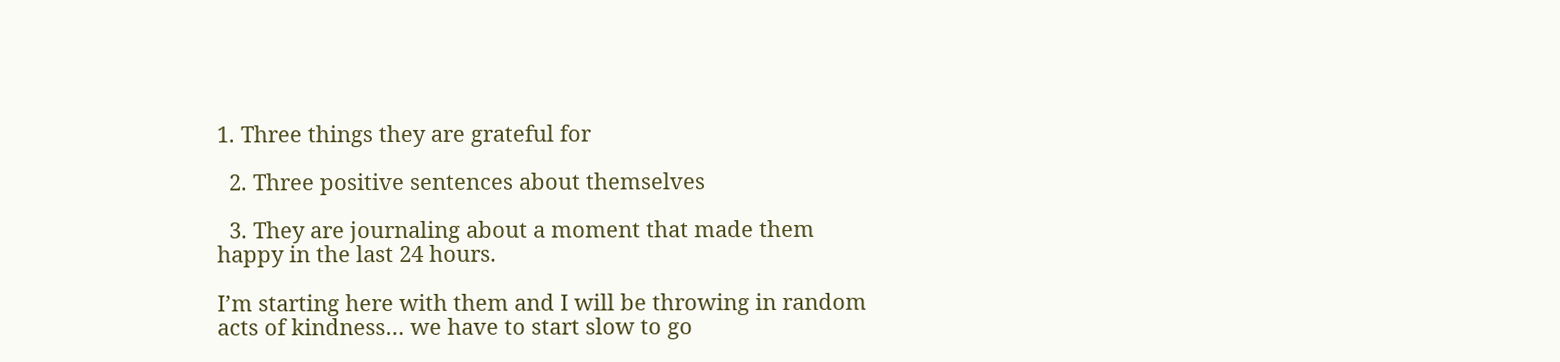1. Three things they are grateful for

  2. Three positive sentences about themselves

  3. They are journaling about a moment that made them happy in the last 24 hours.

I’m starting here with them and I will be throwing in random acts of kindness… we have to start slow to go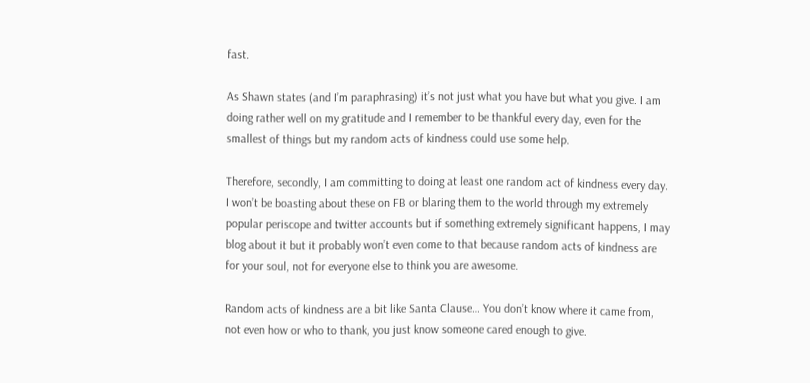fast.

As Shawn states (and I’m paraphrasing) it’s not just what you have but what you give. I am doing rather well on my gratitude and I remember to be thankful every day, even for the smallest of things but my random acts of kindness could use some help.

Therefore, secondly, I am committing to doing at least one random act of kindness every day. I won’t be boasting about these on FB or blaring them to the world through my extremely popular periscope and twitter accounts but if something extremely significant happens, I may blog about it but it probably won’t even come to that because random acts of kindness are for your soul, not for everyone else to think you are awesome.

Random acts of kindness are a bit like Santa Clause… You don’t know where it came from, not even how or who to thank, you just know someone cared enough to give.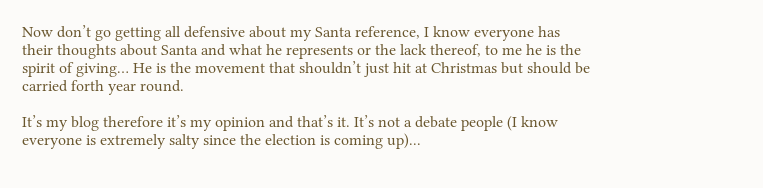Now don’t go getting all defensive about my Santa reference, I know everyone has their thoughts about Santa and what he represents or the lack thereof, to me he is the spirit of giving… He is the movement that shouldn’t just hit at Christmas but should be carried forth year round.

It’s my blog therefore it’s my opinion and that’s it. It’s not a debate people (I know everyone is extremely salty since the election is coming up)...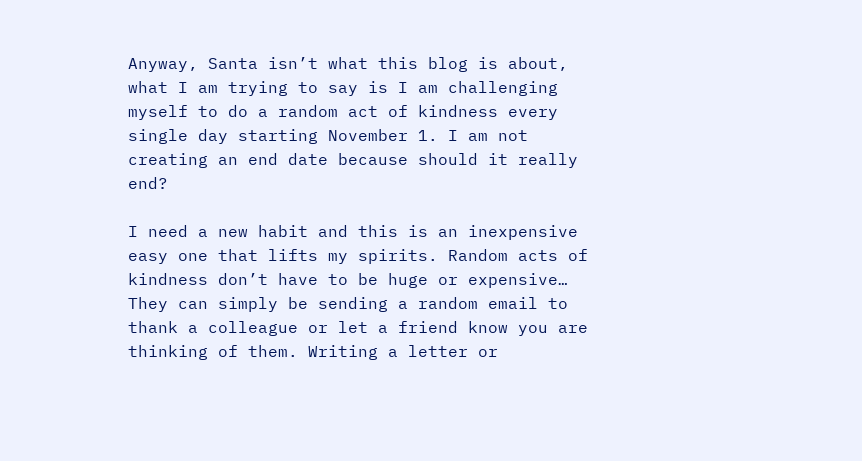Anyway, Santa isn’t what this blog is about, what I am trying to say is I am challenging myself to do a random act of kindness every single day starting November 1. I am not creating an end date because should it really end?

I need a new habit and this is an inexpensive easy one that lifts my spirits. Random acts of kindness don’t have to be huge or expensive… They can simply be sending a random email to thank a colleague or let a friend know you are thinking of them. Writing a letter or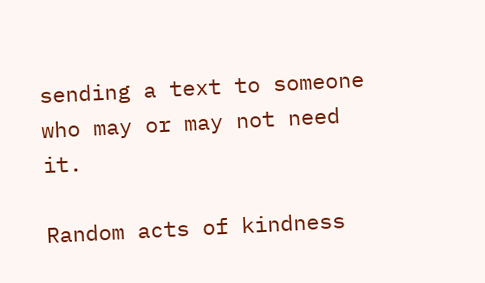sending a text to someone who may or may not need it.

Random acts of kindness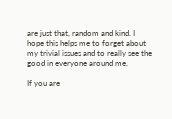are just that, random and kind. I hope this helps me to forget about my trivial issues and to really see the good in everyone around me.

If you are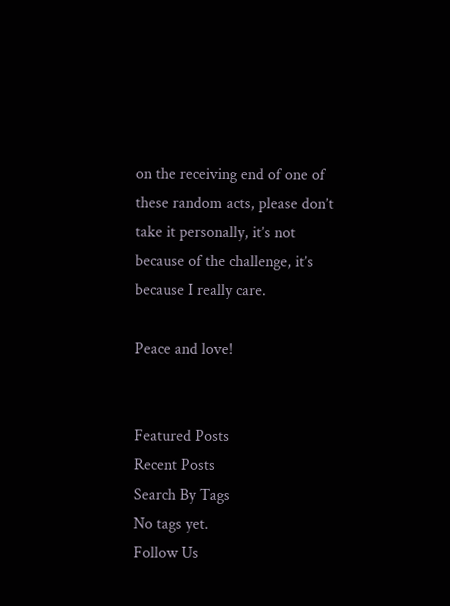on the receiving end of one of these random acts, please don’t take it personally, it’s not because of the challenge, it’s because I really care.

Peace and love!


Featured Posts
Recent Posts
Search By Tags
No tags yet.
Follow Us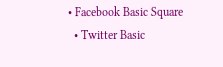• Facebook Basic Square
  • Twitter Basic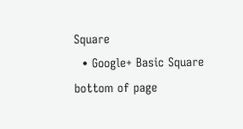Square
  • Google+ Basic Square
bottom of page